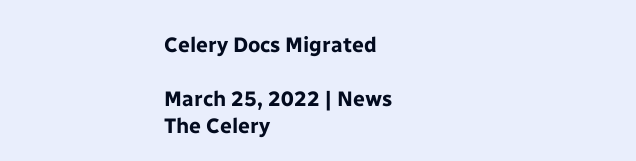Celery Docs Migrated

March 25, 2022 | News
The Celery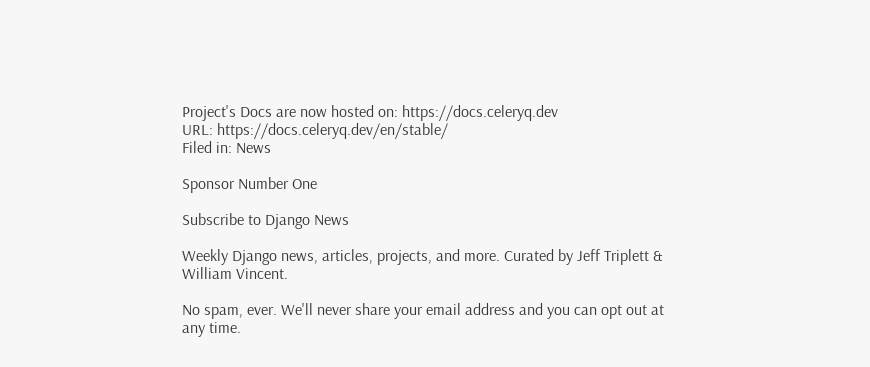Project's Docs are now hosted on: https://docs.celeryq.dev
URL: https://docs.celeryq.dev/en/stable/
Filed in: News

Sponsor Number One

Subscribe to Django News

Weekly Django news, articles, projects, and more. Curated by Jeff Triplett & William Vincent.

No spam, ever. We'll never share your email address and you can opt out at any time.